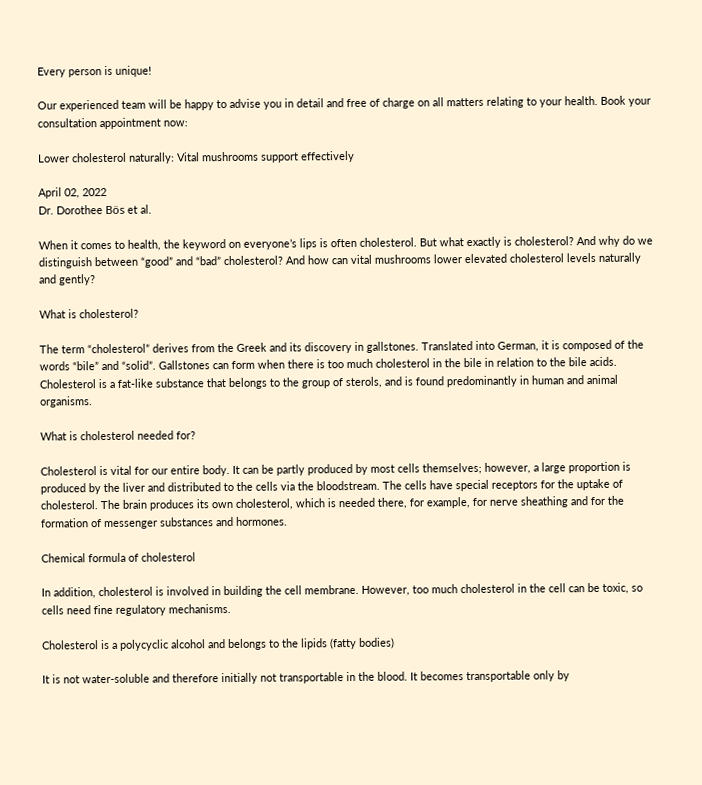Every person is unique!

Our experienced team will be happy to advise you in detail and free of charge on all matters relating to your health. Book your consultation appointment now:

Lower cholesterol naturally: Vital mushrooms support effectively

April 02, 2022
Dr. Dorothee Bös et al.

When it comes to health, the keyword on everyone’s lips is often cholesterol. But what exactly is cholesterol? And why do we distinguish between “good” and “bad” cholesterol? And how can vital mushrooms lower elevated cholesterol levels naturally and gently?

What is cholesterol?

The term “cholesterol” derives from the Greek and its discovery in gallstones. Translated into German, it is composed of the words “bile” and “solid”. Gallstones can form when there is too much cholesterol in the bile in relation to the bile acids. Cholesterol is a fat-like substance that belongs to the group of sterols, and is found predominantly in human and animal organisms.

What is cholesterol needed for?

Cholesterol is vital for our entire body. It can be partly produced by most cells themselves; however, a large proportion is produced by the liver and distributed to the cells via the bloodstream. The cells have special receptors for the uptake of cholesterol. The brain produces its own cholesterol, which is needed there, for example, for nerve sheathing and for the formation of messenger substances and hormones.

Chemical formula of cholesterol

In addition, cholesterol is involved in building the cell membrane. However, too much cholesterol in the cell can be toxic, so cells need fine regulatory mechanisms.

Cholesterol is a polycyclic alcohol and belongs to the lipids (fatty bodies)

It is not water-soluble and therefore initially not transportable in the blood. It becomes transportable only by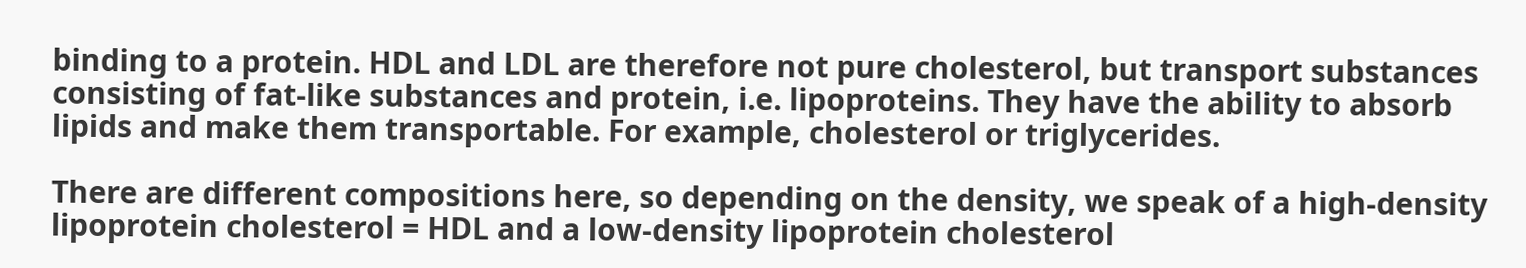binding to a protein. HDL and LDL are therefore not pure cholesterol, but transport substances consisting of fat-like substances and protein, i.e. lipoproteins. They have the ability to absorb lipids and make them transportable. For example, cholesterol or triglycerides.

There are different compositions here, so depending on the density, we speak of a high-density lipoprotein cholesterol = HDL and a low-density lipoprotein cholesterol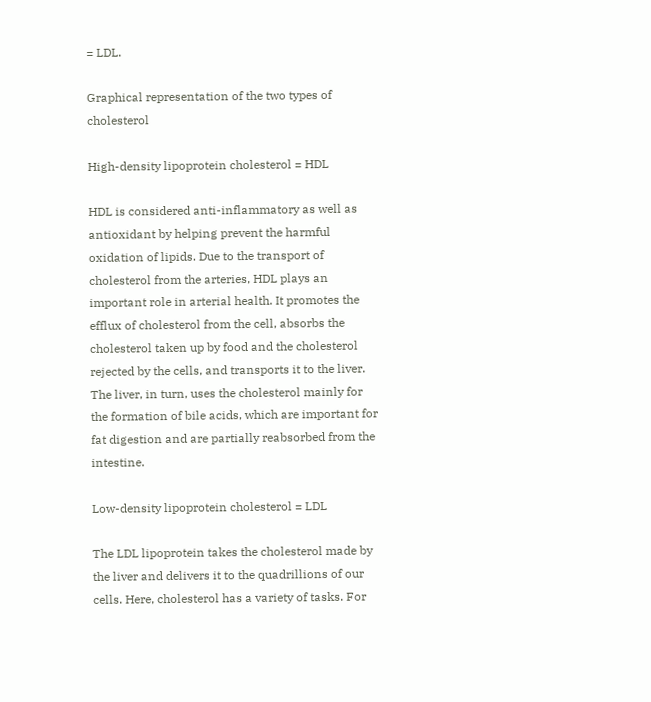= LDL.

Graphical representation of the two types of cholesterol

High-density lipoprotein cholesterol = HDL

HDL is considered anti-inflammatory as well as antioxidant by helping prevent the harmful oxidation of lipids. Due to the transport of cholesterol from the arteries, HDL plays an important role in arterial health. It promotes the efflux of cholesterol from the cell, absorbs the cholesterol taken up by food and the cholesterol rejected by the cells, and transports it to the liver. The liver, in turn, uses the cholesterol mainly for the formation of bile acids, which are important for fat digestion and are partially reabsorbed from the intestine.

Low-density lipoprotein cholesterol = LDL

The LDL lipoprotein takes the cholesterol made by the liver and delivers it to the quadrillions of our cells. Here, cholesterol has a variety of tasks. For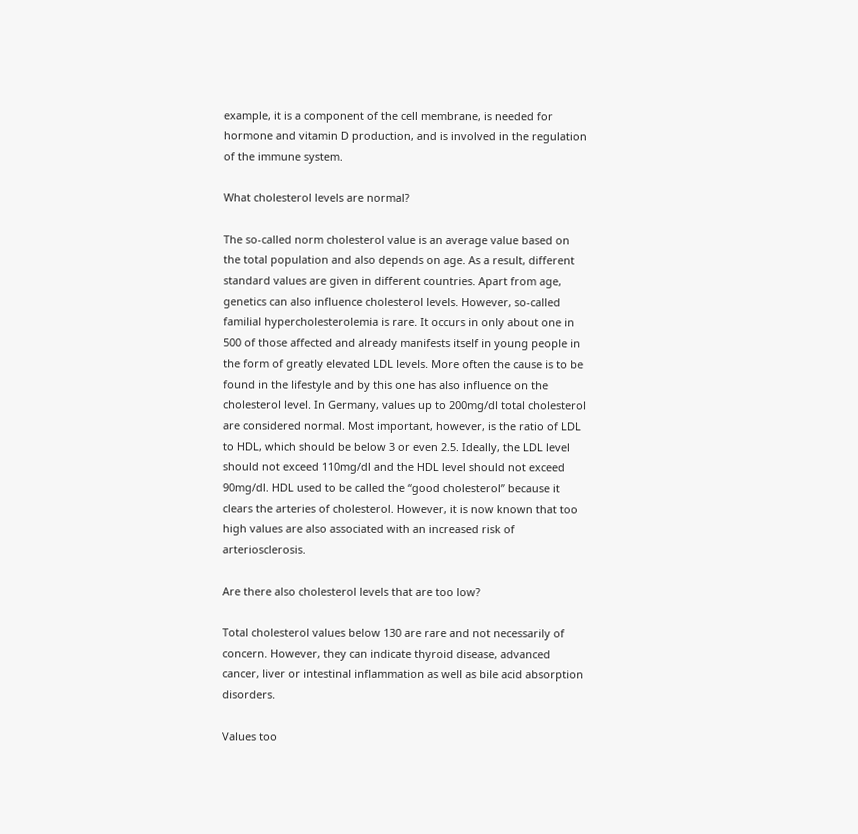example, it is a component of the cell membrane, is needed for hormone and vitamin D production, and is involved in the regulation of the immune system.

What cholesterol levels are normal?

The so-called norm cholesterol value is an average value based on the total population and also depends on age. As a result, different standard values are given in different countries. Apart from age, genetics can also influence cholesterol levels. However, so-called familial hypercholesterolemia is rare. It occurs in only about one in 500 of those affected and already manifests itself in young people in the form of greatly elevated LDL levels. More often the cause is to be found in the lifestyle and by this one has also influence on the cholesterol level. In Germany, values up to 200mg/dl total cholesterol are considered normal. Most important, however, is the ratio of LDL to HDL, which should be below 3 or even 2.5. Ideally, the LDL level should not exceed 110mg/dl and the HDL level should not exceed 90mg/dl. HDL used to be called the “good cholesterol” because it clears the arteries of cholesterol. However, it is now known that too high values are also associated with an increased risk of arteriosclerosis.

Are there also cholesterol levels that are too low?

Total cholesterol values below 130 are rare and not necessarily of concern. However, they can indicate thyroid disease, advanced cancer, liver or intestinal inflammation as well as bile acid absorption disorders.

Values too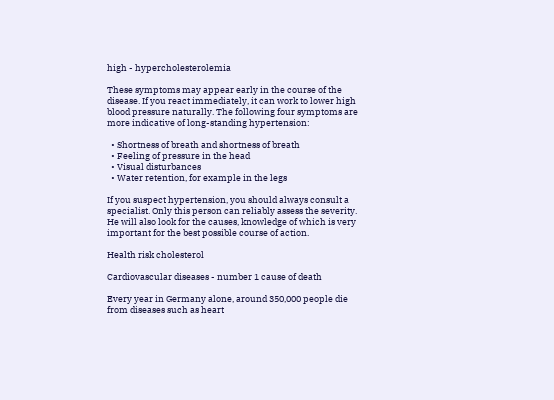high - hypercholesterolemia

These symptoms may appear early in the course of the disease. If you react immediately, it can work to lower high blood pressure naturally. The following four symptoms are more indicative of long-standing hypertension:

  • Shortness of breath and shortness of breath
  • Feeling of pressure in the head
  • Visual disturbances
  • Water retention, for example in the legs

If you suspect hypertension, you should always consult a specialist. Only this person can reliably assess the severity. He will also look for the causes, knowledge of which is very important for the best possible course of action.

Health risk cholesterol

Cardiovascular diseases - number 1 cause of death

Every year in Germany alone, around 350,000 people die from diseases such as heart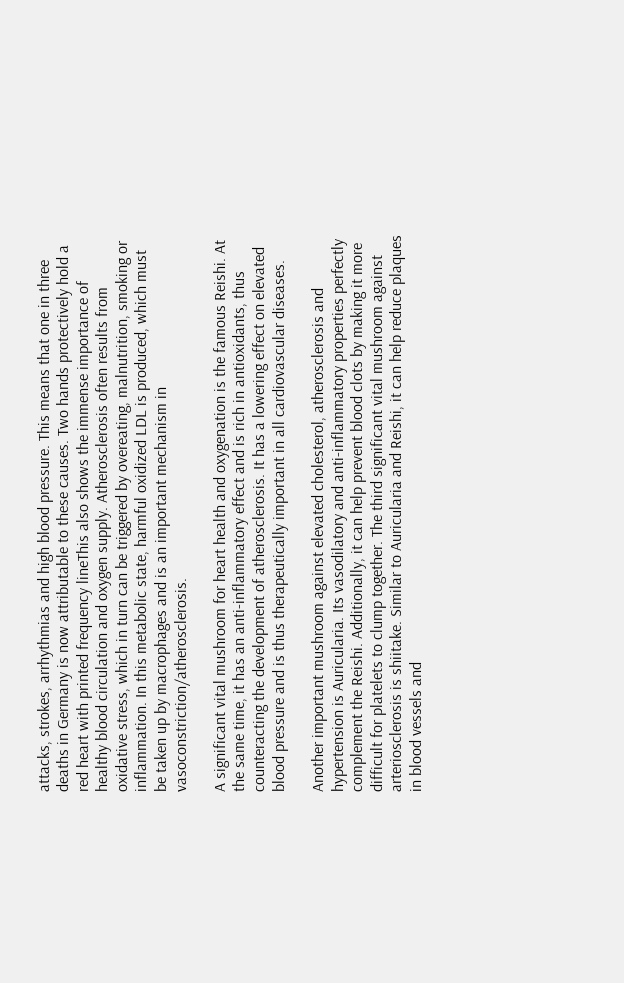attacks, strokes, arrhythmias and high blood pressure. This means that one in three deaths in Germany is now attributable to these causes. Two hands protectively hold a red heart with printed frequency lineThis also shows the immense importance of healthy blood circulation and oxygen supply. Atherosclerosis often results from oxidative stress, which in turn can be triggered by overeating, malnutrition, smoking or inflammation. In this metabolic state, harmful oxidized LDL is produced, which must be taken up by macrophages and is an important mechanism in vasoconstriction/atherosclerosis.

A significant vital mushroom for heart health and oxygenation is the famous Reishi. At the same time, it has an anti-inflammatory effect and is rich in antioxidants, thus counteracting the development of atherosclerosis. It has a lowering effect on elevated blood pressure and is thus therapeutically important in all cardiovascular diseases.

Another important mushroom against elevated cholesterol, atherosclerosis and hypertension is Auricularia. Its vasodilatory and anti-inflammatory properties perfectly complement the Reishi. Additionally, it can help prevent blood clots by making it more difficult for platelets to clump together. The third significant vital mushroom against arteriosclerosis is shiitake. Similar to Auricularia and Reishi, it can help reduce plaques in blood vessels and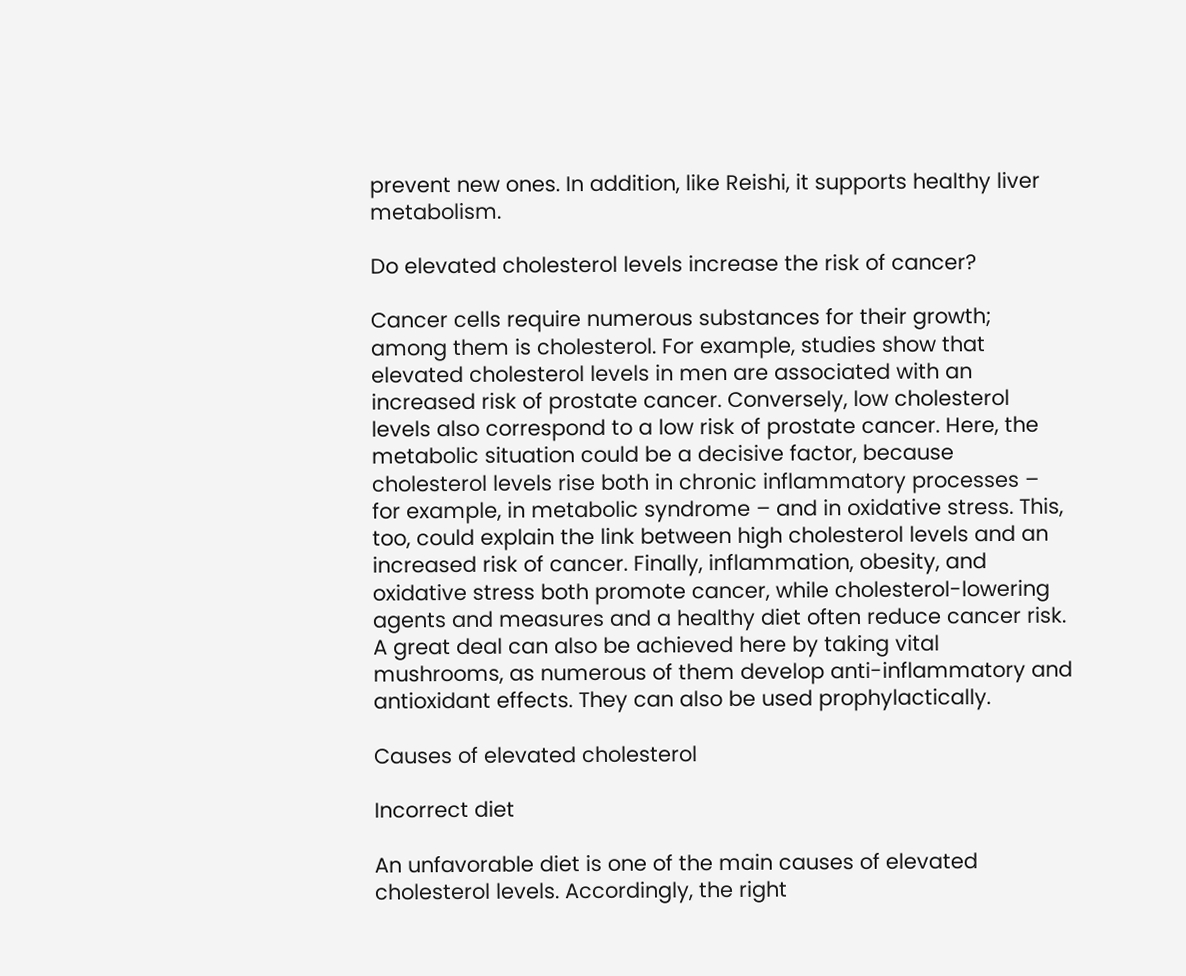prevent new ones. In addition, like Reishi, it supports healthy liver metabolism.

Do elevated cholesterol levels increase the risk of cancer?

Cancer cells require numerous substances for their growth; among them is cholesterol. For example, studies show that elevated cholesterol levels in men are associated with an increased risk of prostate cancer. Conversely, low cholesterol levels also correspond to a low risk of prostate cancer. Here, the metabolic situation could be a decisive factor, because cholesterol levels rise both in chronic inflammatory processes – for example, in metabolic syndrome – and in oxidative stress. This, too, could explain the link between high cholesterol levels and an increased risk of cancer. Finally, inflammation, obesity, and oxidative stress both promote cancer, while cholesterol-lowering agents and measures and a healthy diet often reduce cancer risk. A great deal can also be achieved here by taking vital mushrooms, as numerous of them develop anti-inflammatory and antioxidant effects. They can also be used prophylactically.

Causes of elevated cholesterol

Incorrect diet

An unfavorable diet is one of the main causes of elevated cholesterol levels. Accordingly, the right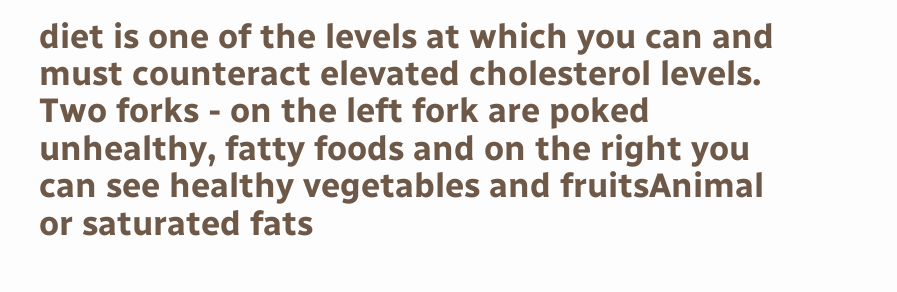diet is one of the levels at which you can and must counteract elevated cholesterol levels. Two forks - on the left fork are poked unhealthy, fatty foods and on the right you can see healthy vegetables and fruitsAnimal or saturated fats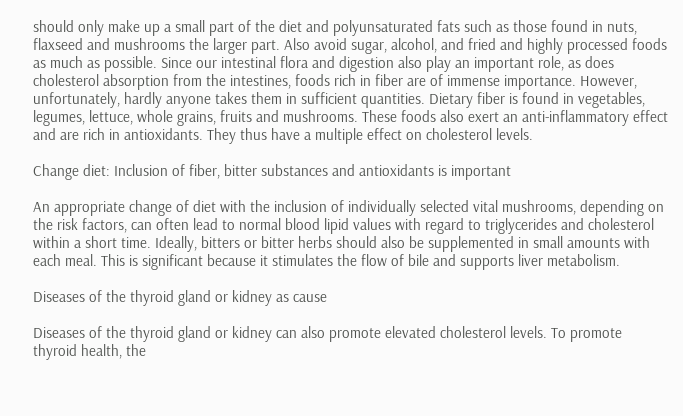should only make up a small part of the diet and polyunsaturated fats such as those found in nuts, flaxseed and mushrooms the larger part. Also avoid sugar, alcohol, and fried and highly processed foods as much as possible. Since our intestinal flora and digestion also play an important role, as does cholesterol absorption from the intestines, foods rich in fiber are of immense importance. However, unfortunately, hardly anyone takes them in sufficient quantities. Dietary fiber is found in vegetables, legumes, lettuce, whole grains, fruits and mushrooms. These foods also exert an anti-inflammatory effect and are rich in antioxidants. They thus have a multiple effect on cholesterol levels.

Change diet: Inclusion of fiber, bitter substances and antioxidants is important

An appropriate change of diet with the inclusion of individually selected vital mushrooms, depending on the risk factors, can often lead to normal blood lipid values with regard to triglycerides and cholesterol within a short time. Ideally, bitters or bitter herbs should also be supplemented in small amounts with each meal. This is significant because it stimulates the flow of bile and supports liver metabolism.

Diseases of the thyroid gland or kidney as cause

Diseases of the thyroid gland or kidney can also promote elevated cholesterol levels. To promote thyroid health, the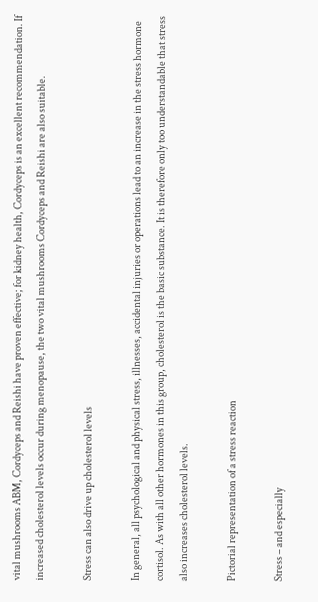vital mushrooms ABM, Cordyceps and Reishi have proven effective; for kidney health, Cordyceps is an excellent recommendation. If increased cholesterol levels occur during menopause, the two vital mushrooms Cordyceps and Reishi are also suitable.

Stress can also drive up cholesterol levels

In general, all psychological and physical stress, illnesses, accidental injuries or operations lead to an increase in the stress hormone cortisol. As with all other hormones in this group, cholesterol is the basic substance. It is therefore only too understandable that stress also increases cholesterol levels.

Pictorial representation of a stress reaction

Stress – and especially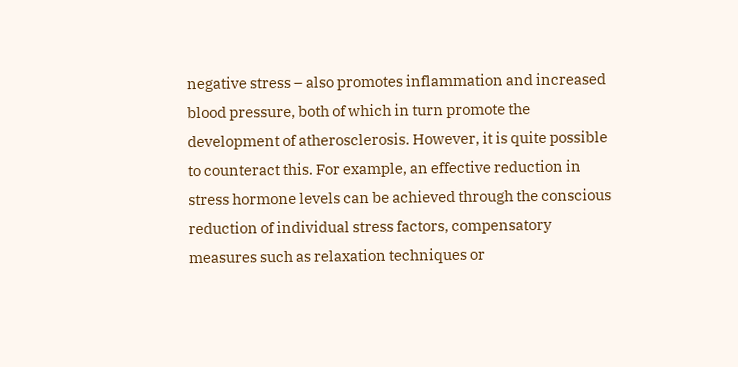negative stress – also promotes inflammation and increased blood pressure, both of which in turn promote the development of atherosclerosis. However, it is quite possible to counteract this. For example, an effective reduction in stress hormone levels can be achieved through the conscious reduction of individual stress factors, compensatory measures such as relaxation techniques or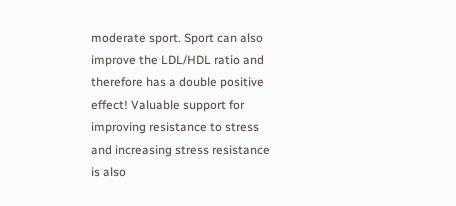moderate sport. Sport can also improve the LDL/HDL ratio and therefore has a double positive effect! Valuable support for improving resistance to stress and increasing stress resistance is also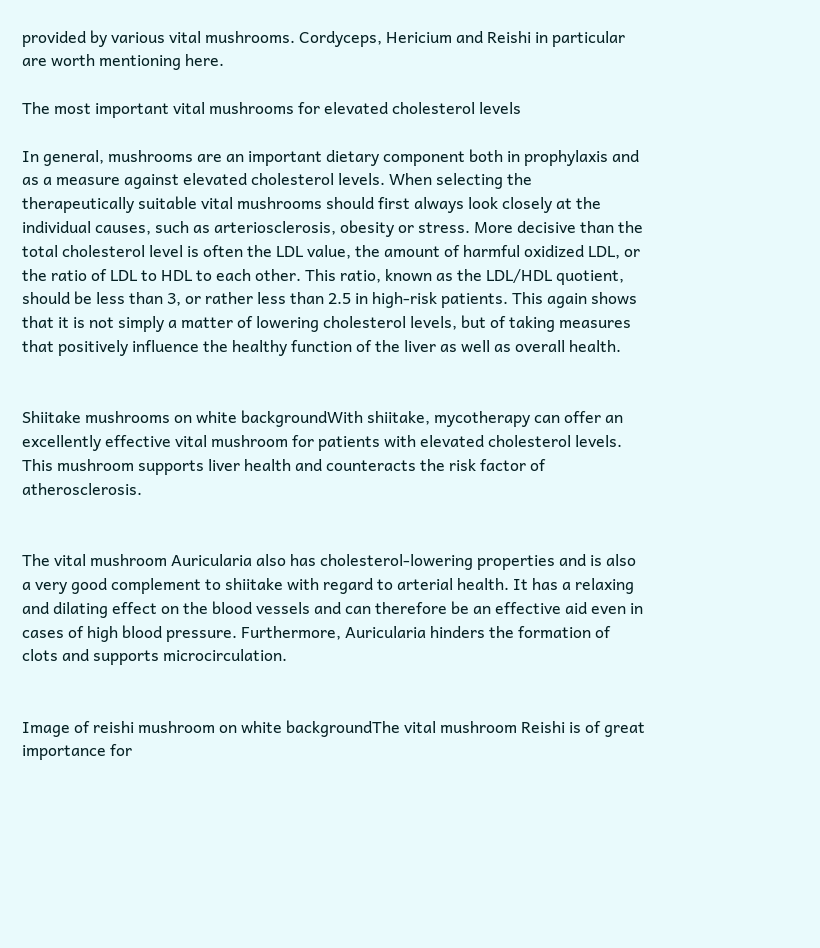provided by various vital mushrooms. Cordyceps, Hericium and Reishi in particular are worth mentioning here.

The most important vital mushrooms for elevated cholesterol levels

In general, mushrooms are an important dietary component both in prophylaxis and as a measure against elevated cholesterol levels. When selecting the therapeutically suitable vital mushrooms should first always look closely at the individual causes, such as arteriosclerosis, obesity or stress. More decisive than the total cholesterol level is often the LDL value, the amount of harmful oxidized LDL, or the ratio of LDL to HDL to each other. This ratio, known as the LDL/HDL quotient, should be less than 3, or rather less than 2.5 in high-risk patients. This again shows that it is not simply a matter of lowering cholesterol levels, but of taking measures that positively influence the healthy function of the liver as well as overall health.


Shiitake mushrooms on white backgroundWith shiitake, mycotherapy can offer an excellently effective vital mushroom for patients with elevated cholesterol levels. This mushroom supports liver health and counteracts the risk factor of atherosclerosis.


The vital mushroom Auricularia also has cholesterol-lowering properties and is also a very good complement to shiitake with regard to arterial health. It has a relaxing and dilating effect on the blood vessels and can therefore be an effective aid even in cases of high blood pressure. Furthermore, Auricularia hinders the formation of clots and supports microcirculation.


Image of reishi mushroom on white backgroundThe vital mushroom Reishi is of great importance for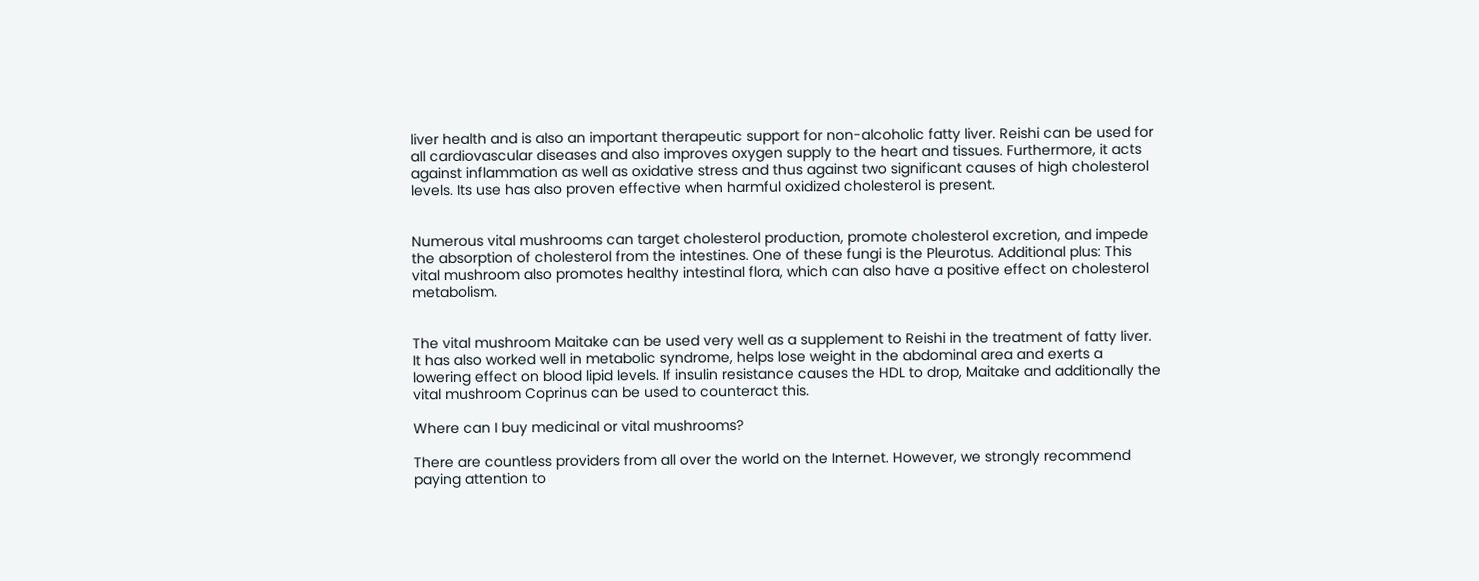liver health and is also an important therapeutic support for non-alcoholic fatty liver. Reishi can be used for all cardiovascular diseases and also improves oxygen supply to the heart and tissues. Furthermore, it acts against inflammation as well as oxidative stress and thus against two significant causes of high cholesterol levels. Its use has also proven effective when harmful oxidized cholesterol is present.


Numerous vital mushrooms can target cholesterol production, promote cholesterol excretion, and impede the absorption of cholesterol from the intestines. One of these fungi is the Pleurotus. Additional plus: This vital mushroom also promotes healthy intestinal flora, which can also have a positive effect on cholesterol metabolism.


The vital mushroom Maitake can be used very well as a supplement to Reishi in the treatment of fatty liver. It has also worked well in metabolic syndrome, helps lose weight in the abdominal area and exerts a lowering effect on blood lipid levels. If insulin resistance causes the HDL to drop, Maitake and additionally the vital mushroom Coprinus can be used to counteract this.

Where can I buy medicinal or vital mushrooms?

There are countless providers from all over the world on the Internet. However, we strongly recommend paying attention to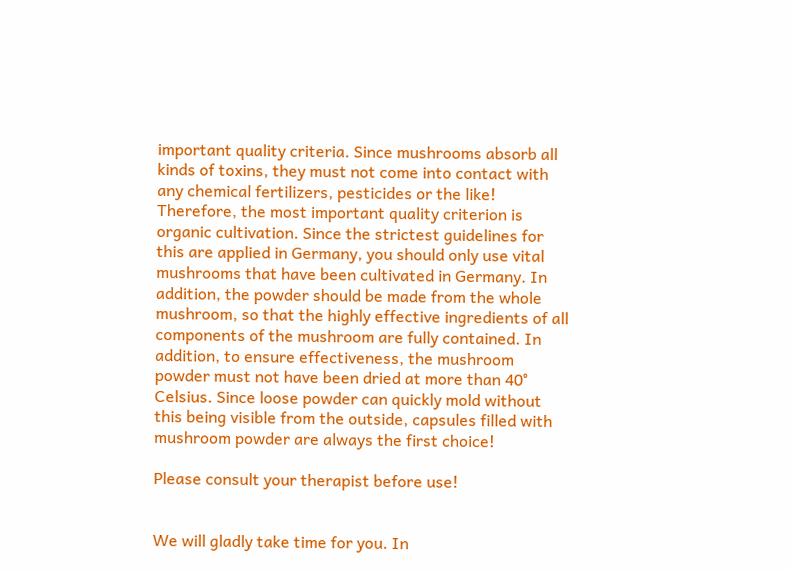important quality criteria. Since mushrooms absorb all kinds of toxins, they must not come into contact with any chemical fertilizers, pesticides or the like! Therefore, the most important quality criterion is organic cultivation. Since the strictest guidelines for this are applied in Germany, you should only use vital mushrooms that have been cultivated in Germany. In addition, the powder should be made from the whole mushroom, so that the highly effective ingredients of all components of the mushroom are fully contained. In addition, to ensure effectiveness, the mushroom powder must not have been dried at more than 40° Celsius. Since loose powder can quickly mold without this being visible from the outside, capsules filled with mushroom powder are always the first choice!

Please consult your therapist before use!


We will gladly take time for you. In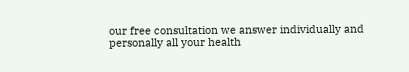our free consultation we answer individually and personally all your health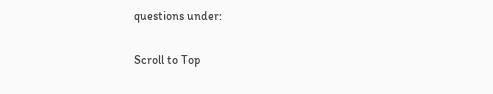questions under:

Scroll to Top